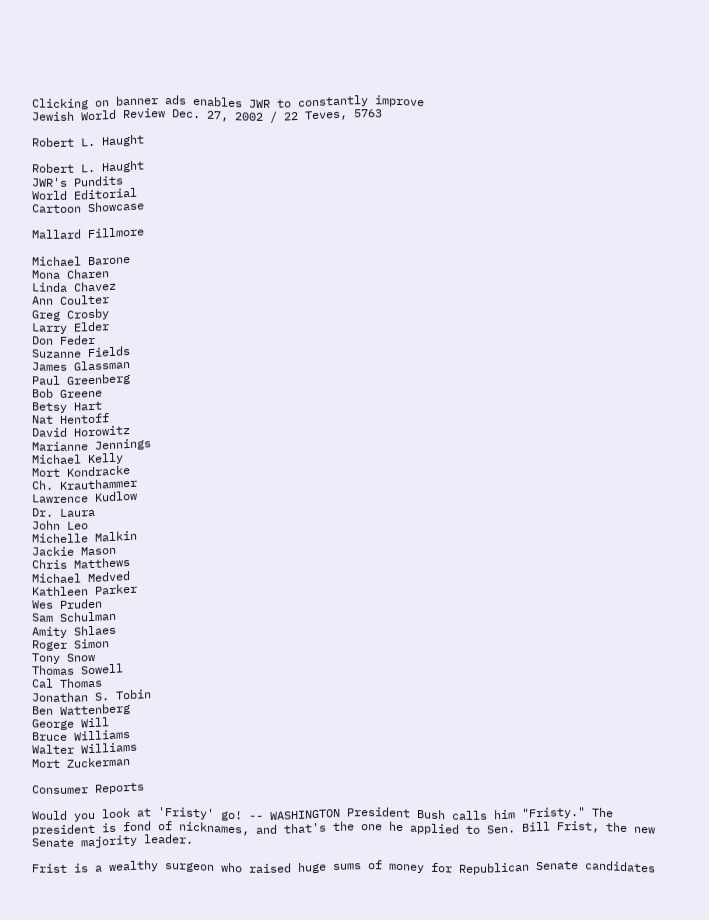Clicking on banner ads enables JWR to constantly improve
Jewish World Review Dec. 27, 2002 / 22 Teves, 5763

Robert L. Haught

Robert L. Haught
JWR's Pundits
World Editorial
Cartoon Showcase

Mallard Fillmore

Michael Barone
Mona Charen
Linda Chavez
Ann Coulter
Greg Crosby
Larry Elder
Don Feder
Suzanne Fields
James Glassman
Paul Greenberg
Bob Greene
Betsy Hart
Nat Hentoff
David Horowitz
Marianne Jennings
Michael Kelly
Mort Kondracke
Ch. Krauthammer
Lawrence Kudlow
Dr. Laura
John Leo
Michelle Malkin
Jackie Mason
Chris Matthews
Michael Medved
Kathleen Parker
Wes Pruden
Sam Schulman
Amity Shlaes
Roger Simon
Tony Snow
Thomas Sowell
Cal Thomas
Jonathan S. Tobin
Ben Wattenberg
George Will
Bruce Williams
Walter Williams
Mort Zuckerman

Consumer Reports

Would you look at 'Fristy' go! -- WASHINGTON President Bush calls him "Fristy." The president is fond of nicknames, and that's the one he applied to Sen. Bill Frist, the new Senate majority leader.

Frist is a wealthy surgeon who raised huge sums of money for Republican Senate candidates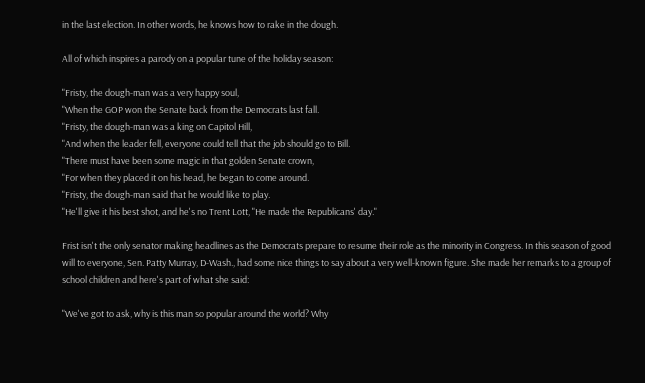in the last election. In other words, he knows how to rake in the dough.

All of which inspires a parody on a popular tune of the holiday season:

"Fristy, the dough-man was a very happy soul,
"When the GOP won the Senate back from the Democrats last fall.
"Fristy, the dough-man was a king on Capitol Hill,
"And when the leader fell, everyone could tell that the job should go to Bill.
"There must have been some magic in that golden Senate crown,
"For when they placed it on his head, he began to come around.
"Fristy, the dough-man said that he would like to play.
"He'll give it his best shot, and he's no Trent Lott, "He made the Republicans' day."

Frist isn't the only senator making headlines as the Democrats prepare to resume their role as the minority in Congress. In this season of good will to everyone, Sen. Patty Murray, D-Wash., had some nice things to say about a very well-known figure. She made her remarks to a group of school children and here's part of what she said:

"We've got to ask, why is this man so popular around the world? Why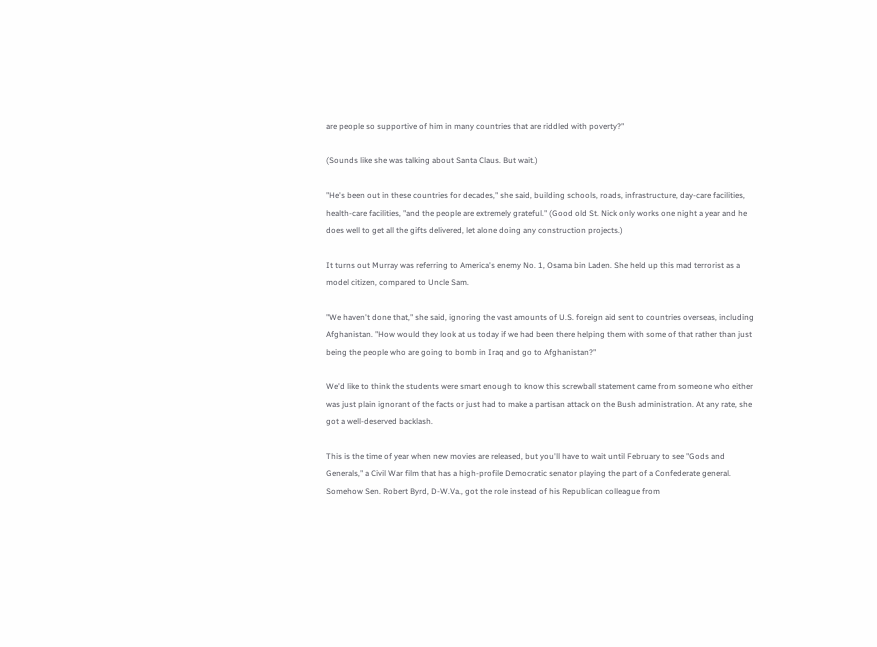are people so supportive of him in many countries that are riddled with poverty?"

(Sounds like she was talking about Santa Claus. But wait.)

"He's been out in these countries for decades," she said, building schools, roads, infrastructure, day-care facilities, health-care facilities, "and the people are extremely grateful." (Good old St. Nick only works one night a year and he does well to get all the gifts delivered, let alone doing any construction projects.)

It turns out Murray was referring to America's enemy No. 1, Osama bin Laden. She held up this mad terrorist as a model citizen, compared to Uncle Sam.

"We haven't done that," she said, ignoring the vast amounts of U.S. foreign aid sent to countries overseas, including Afghanistan. "How would they look at us today if we had been there helping them with some of that rather than just being the people who are going to bomb in Iraq and go to Afghanistan?"

We'd like to think the students were smart enough to know this screwball statement came from someone who either was just plain ignorant of the facts or just had to make a partisan attack on the Bush administration. At any rate, she got a well-deserved backlash.

This is the time of year when new movies are released, but you'll have to wait until February to see "Gods and Generals," a Civil War film that has a high-profile Democratic senator playing the part of a Confederate general. Somehow Sen. Robert Byrd, D-W.Va., got the role instead of his Republican colleague from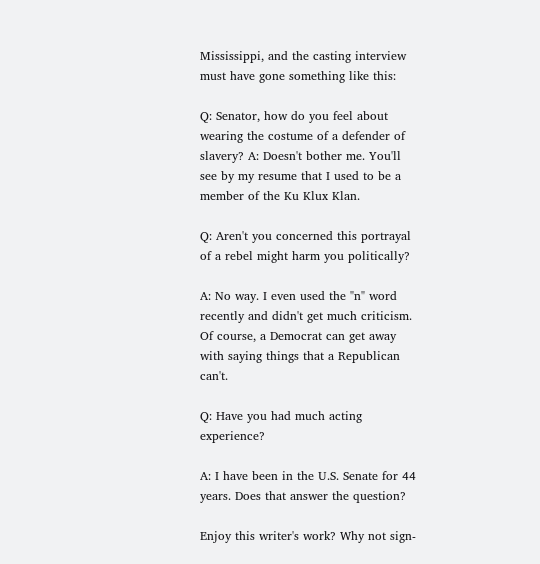Mississippi, and the casting interview must have gone something like this:

Q: Senator, how do you feel about wearing the costume of a defender of slavery? A: Doesn't bother me. You'll see by my resume that I used to be a member of the Ku Klux Klan.

Q: Aren't you concerned this portrayal of a rebel might harm you politically?

A: No way. I even used the "n" word recently and didn't get much criticism. Of course, a Democrat can get away with saying things that a Republican can't.

Q: Have you had much acting experience?

A: I have been in the U.S. Senate for 44 years. Does that answer the question?

Enjoy this writer's work? Why not sign-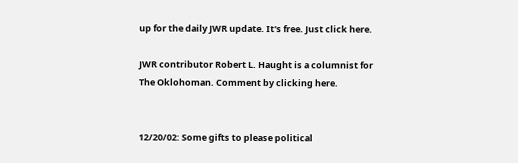up for the daily JWR update. It's free. Just click here.

JWR contributor Robert L. Haught is a columnist for The Oklohoman. Comment by clicking here.


12/20/02: Some gifts to please political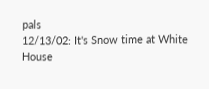pals
12/13/02: It's Snow time at White House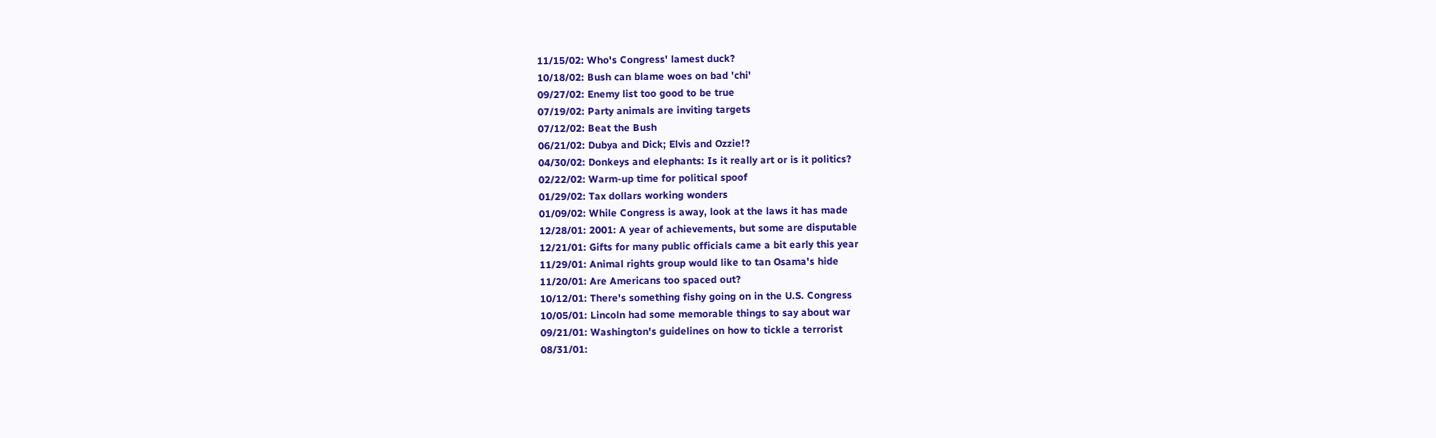11/15/02: Who's Congress' lamest duck?
10/18/02: Bush can blame woes on bad 'chi'
09/27/02: Enemy list too good to be true
07/19/02: Party animals are inviting targets
07/12/02: Beat the Bush
06/21/02: Dubya and Dick; Elvis and Ozzie!?
04/30/02: Donkeys and elephants: Is it really art or is it politics?
02/22/02: Warm-up time for political spoof
01/29/02: Tax dollars working wonders
01/09/02: While Congress is away, look at the laws it has made
12/28/01: 2001: A year of achievements, but some are disputable
12/21/01: Gifts for many public officials came a bit early this year
11/29/01: Animal rights group would like to tan Osama's hide
11/20/01: Are Americans too spaced out?
10/12/01: There's something fishy going on in the U.S. Congress
10/05/01: Lincoln had some memorable things to say about war
09/21/01: Washington's guidelines on how to tickle a terrorist
08/31/01: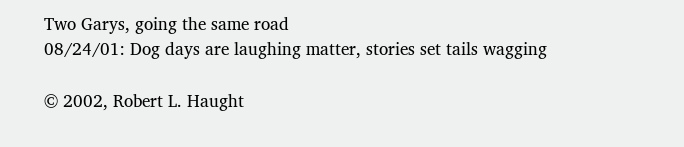Two Garys, going the same road
08/24/01: Dog days are laughing matter, stories set tails wagging

© 2002, Robert L. Haught